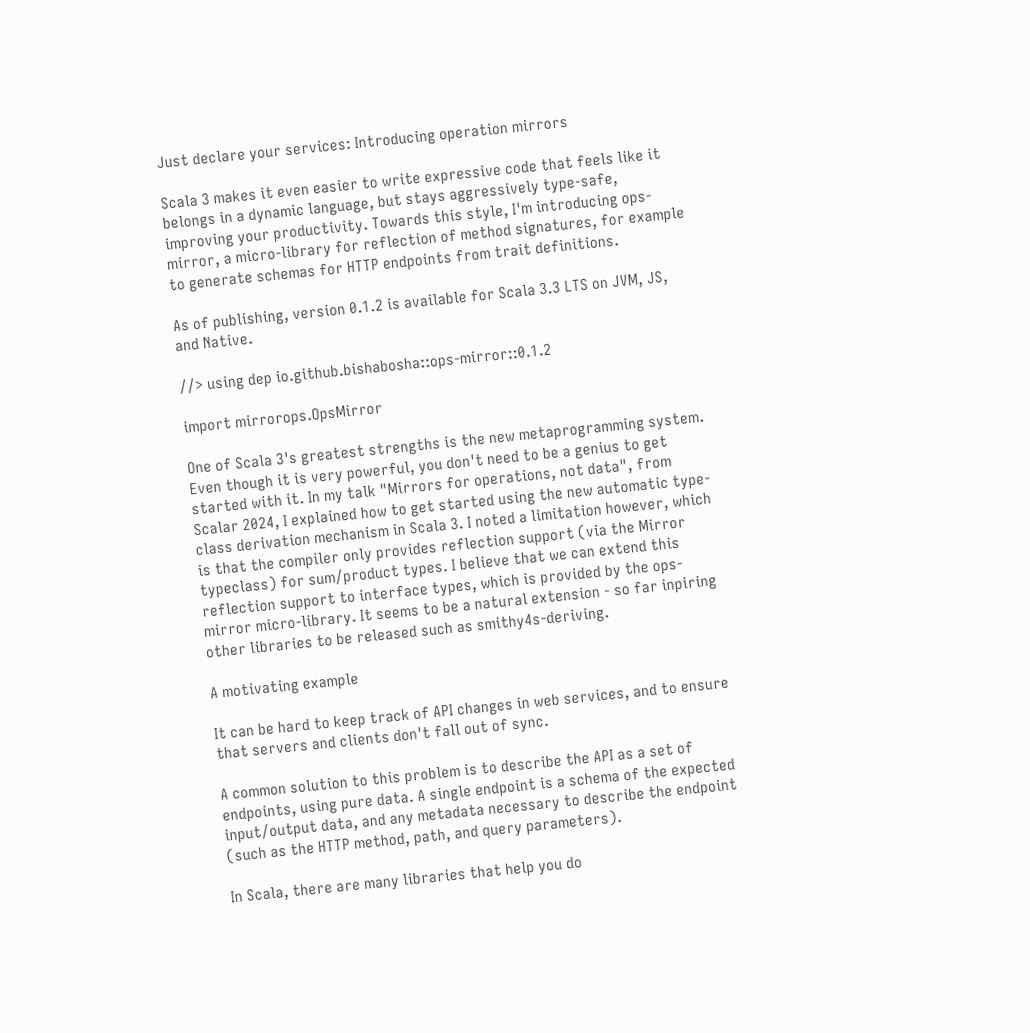Just declare your services: Introducing operation mirrors

Scala 3 makes it even easier to write expressive code that feels like it belongs in a dynamic language, but stays aggressively type-safe, improving your productivity. Towards this style, I'm introducing ops-mirror, a micro-library for reflection of method signatures, for example to generate schemas for HTTP endpoints from trait definitions.

As of publishing, version 0.1.2 is available for Scala 3.3 LTS on JVM, JS, and Native.

//> using dep io.github.bishabosha::ops-mirror::0.1.2

import mirrorops.OpsMirror

One of Scala 3's greatest strengths is the new metaprogramming system. Even though it is very powerful, you don't need to be a genius to get started with it. In my talk "Mirrors for operations, not data", from Scalar 2024, I explained how to get started using the new automatic type-class derivation mechanism in Scala 3. I noted a limitation however, which is that the compiler only provides reflection support (via the Mirror typeclass) for sum/product types. I believe that we can extend this reflection support to interface types, which is provided by the ops-mirror micro-library. It seems to be a natural extension - so far inpiring other libraries to be released such as smithy4s-deriving.

A motivating example

It can be hard to keep track of API changes in web services, and to ensure that servers and clients don't fall out of sync.

A common solution to this problem is to describe the API as a set of endpoints, using pure data. A single endpoint is a schema of the expected input/output data, and any metadata necessary to describe the endpoint (such as the HTTP method, path, and query parameters).

In Scala, there are many libraries that help you do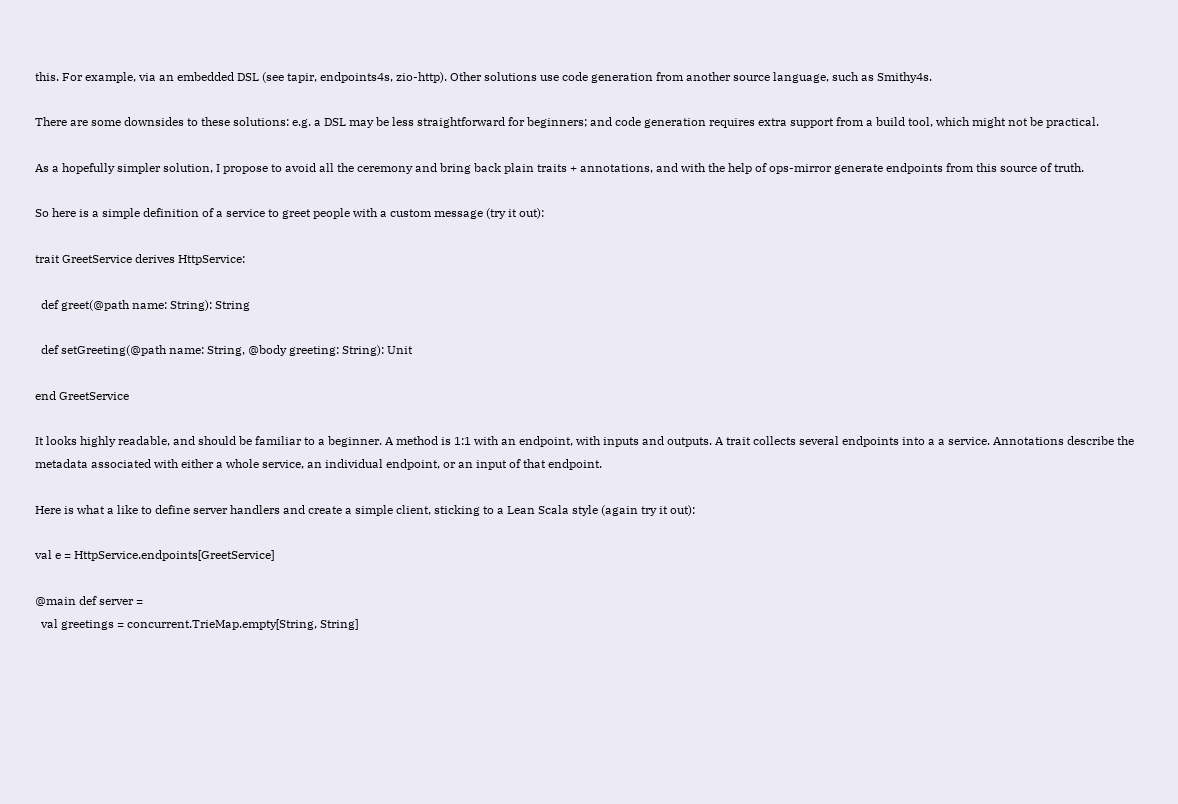this. For example, via an embedded DSL (see tapir, endpoints4s, zio-http). Other solutions use code generation from another source language, such as Smithy4s.

There are some downsides to these solutions: e.g. a DSL may be less straightforward for beginners; and code generation requires extra support from a build tool, which might not be practical.

As a hopefully simpler solution, I propose to avoid all the ceremony and bring back plain traits + annotations, and with the help of ops-mirror generate endpoints from this source of truth.

So here is a simple definition of a service to greet people with a custom message (try it out):

trait GreetService derives HttpService:

  def greet(@path name: String): String

  def setGreeting(@path name: String, @body greeting: String): Unit

end GreetService

It looks highly readable, and should be familiar to a beginner. A method is 1:1 with an endpoint, with inputs and outputs. A trait collects several endpoints into a a service. Annotations describe the metadata associated with either a whole service, an individual endpoint, or an input of that endpoint.

Here is what a like to define server handlers and create a simple client, sticking to a Lean Scala style (again try it out):

val e = HttpService.endpoints[GreetService]

@main def server =
  val greetings = concurrent.TrieMap.empty[String, String]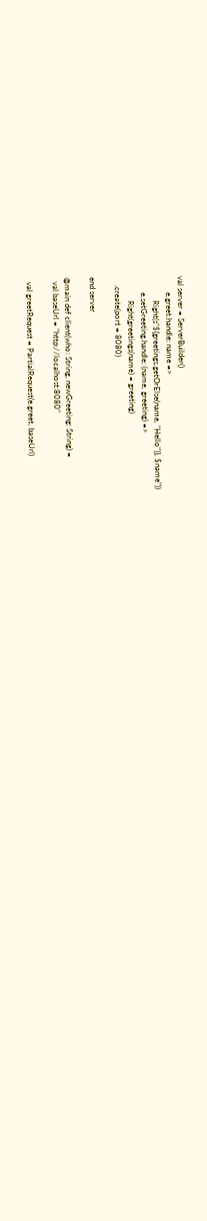val server = ServerBuilder()
        e.greet.handle: name =>
            Right(s"${greetings.getOrElse(name, "Hello")}, $name"))
        e.setGreeting.handle: (name, greeting) =>
            Right(greetings(name) = greeting)
    .create(port = 8080)

end server

@main def client(who: String, newGreeting: String) =
  val baseUrl = "http://localhost:8080"

  val greetRequest = PartialRequest(e.greet, baseUrl)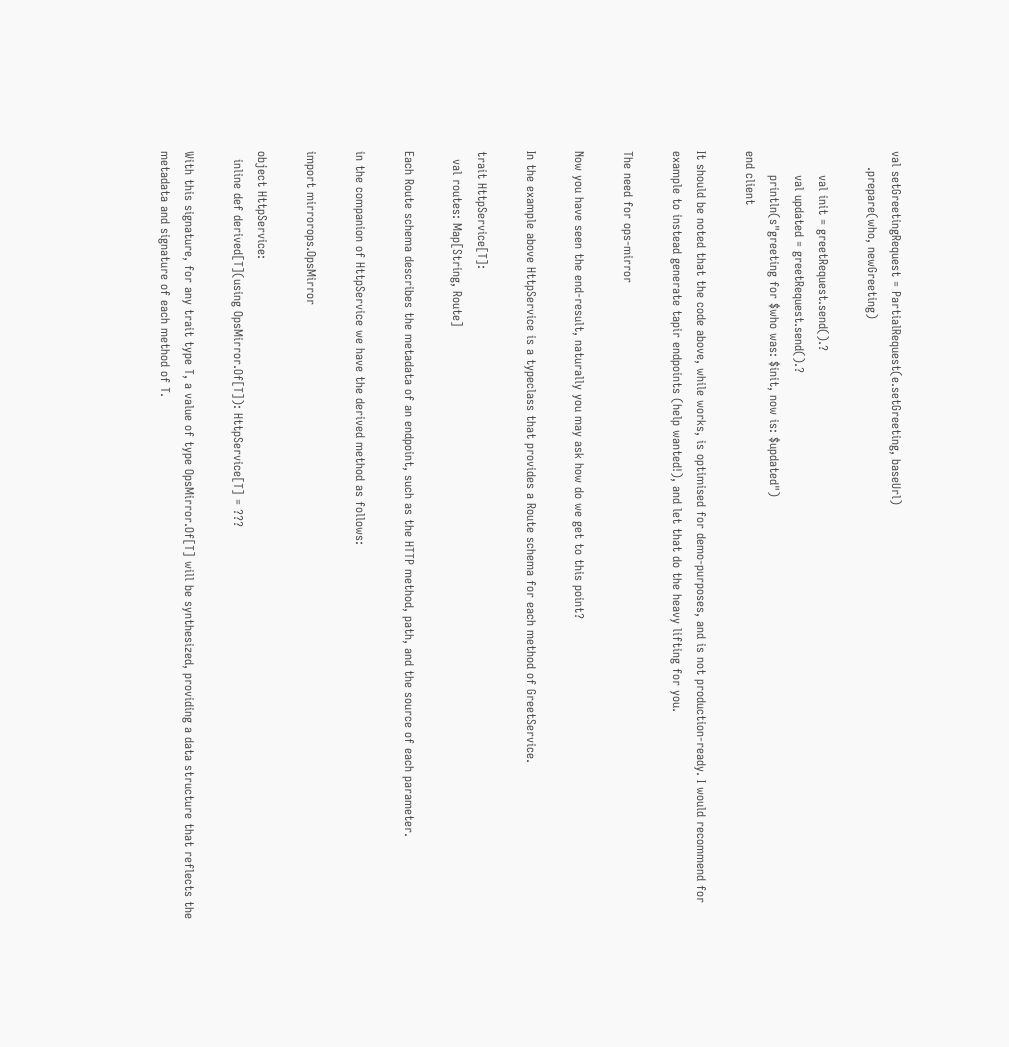val setGreetingRequest = PartialRequest(e.setGreeting, baseUrl)
    .prepare(who, newGreeting)

      val init = greetRequest.send().?
      val updated = greetRequest.send().?
      println(s"greeting for $who was: $init, now is: $updated")
end client

It should be noted that the code above, while works, is optimised for demo-purposes, and is not production-ready. I would recommend for example to instead generate tapir endpoints (help wanted!), and let that do the heavy lifting for you.

The need for ops-mirror

Now you have seen the end-result, naturally you may ask how do we get to this point?

In the example above HttpService is a typeclass that provides a Route schema for each method of GreetService.

trait HttpService[T]:
  val routes: Map[String, Route]

Each Route schema describes the metadata of an endpoint, such as the HTTP method, path, and the source of each parameter.

in the companion of HttpService we have the derived method as follows:

import mirrorops.OpsMirror

object HttpService:
  inline def derived[T](using OpsMirror.Of[T]): HttpService[T] = ???

With this signature, for any trait type T, a value of type OpsMirror.Of[T] will be synthesized, providing a data structure that reflects the metadata and signature of each method of T.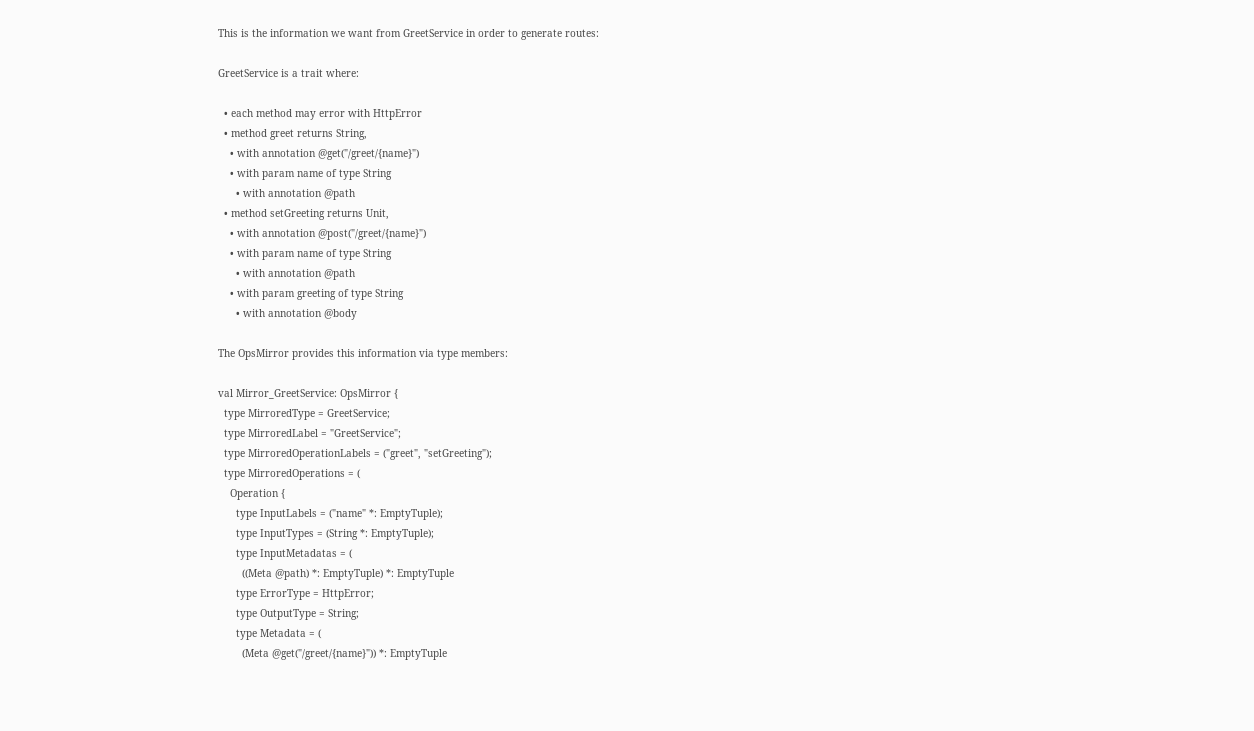This is the information we want from GreetService in order to generate routes:

GreetService is a trait where:

  • each method may error with HttpError
  • method greet returns String,
    • with annotation @get("/greet/{name}")
    • with param name of type String
      • with annotation @path
  • method setGreeting returns Unit,
    • with annotation @post("/greet/{name}")
    • with param name of type String
      • with annotation @path
    • with param greeting of type String
      • with annotation @body

The OpsMirror provides this information via type members:

val Mirror_GreetService: OpsMirror {
  type MirroredType = GreetService;
  type MirroredLabel = "GreetService";
  type MirroredOperationLabels = ("greet", "setGreeting");
  type MirroredOperations = (
    Operation {
      type InputLabels = ("name" *: EmptyTuple);
      type InputTypes = (String *: EmptyTuple);
      type InputMetadatas = (
        ((Meta @path) *: EmptyTuple) *: EmptyTuple
      type ErrorType = HttpError;
      type OutputType = String;
      type Metadata = (
        (Meta @get("/greet/{name}")) *: EmptyTuple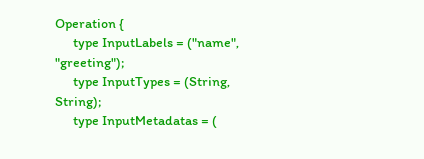Operation {
      type InputLabels = ("name", "greeting");
      type InputTypes = (String, String);
      type InputMetadatas = (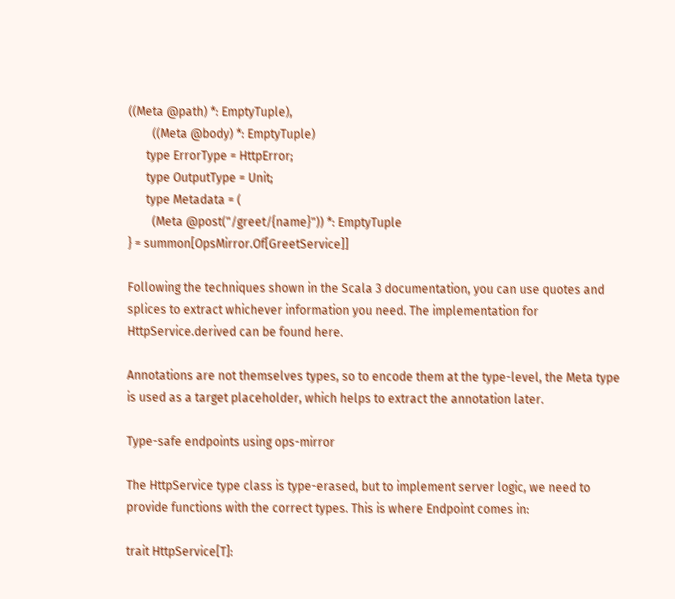((Meta @path) *: EmptyTuple),
        ((Meta @body) *: EmptyTuple)
      type ErrorType = HttpError;
      type OutputType = Unit;
      type Metadata = (
        (Meta @post("/greet/{name}")) *: EmptyTuple
} = summon[OpsMirror.Of[GreetService]]

Following the techniques shown in the Scala 3 documentation, you can use quotes and splices to extract whichever information you need. The implementation for HttpService.derived can be found here.

Annotations are not themselves types, so to encode them at the type-level, the Meta type is used as a target placeholder, which helps to extract the annotation later.

Type-safe endpoints using ops-mirror

The HttpService type class is type-erased, but to implement server logic, we need to provide functions with the correct types. This is where Endpoint comes in:

trait HttpService[T]: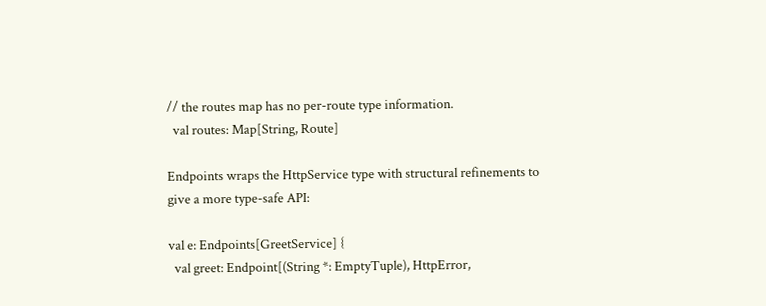// the routes map has no per-route type information.
  val routes: Map[String, Route]

Endpoints wraps the HttpService type with structural refinements to give a more type-safe API:

val e: Endpoints[GreetService] {
  val greet: Endpoint[(String *: EmptyTuple), HttpError,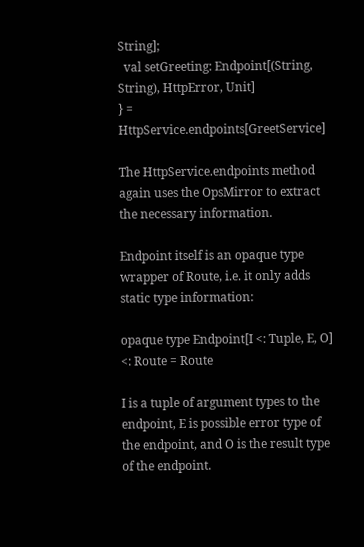String];
  val setGreeting: Endpoint[(String, String), HttpError, Unit]
} = HttpService.endpoints[GreetService]

The HttpService.endpoints method again uses the OpsMirror to extract the necessary information.

Endpoint itself is an opaque type wrapper of Route, i.e. it only adds static type information:

opaque type Endpoint[I <: Tuple, E, O] <: Route = Route

I is a tuple of argument types to the endpoint, E is possible error type of the endpoint, and O is the result type of the endpoint.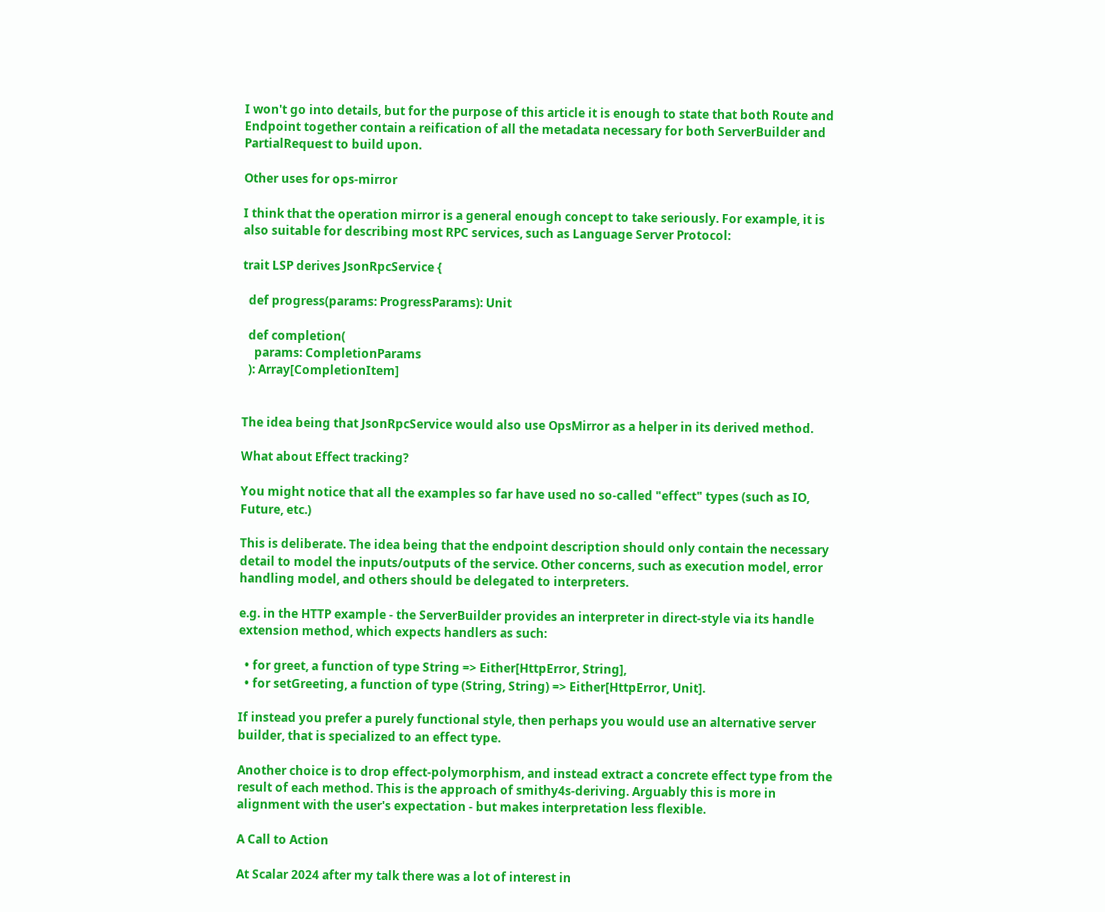I won't go into details, but for the purpose of this article it is enough to state that both Route and Endpoint together contain a reification of all the metadata necessary for both ServerBuilder and PartialRequest to build upon.

Other uses for ops-mirror

I think that the operation mirror is a general enough concept to take seriously. For example, it is also suitable for describing most RPC services, such as Language Server Protocol:

trait LSP derives JsonRpcService {

  def progress(params: ProgressParams): Unit

  def completion(
    params: CompletionParams
  ): Array[CompletionItem]


The idea being that JsonRpcService would also use OpsMirror as a helper in its derived method.

What about Effect tracking?

You might notice that all the examples so far have used no so-called "effect" types (such as IO, Future, etc.)

This is deliberate. The idea being that the endpoint description should only contain the necessary detail to model the inputs/outputs of the service. Other concerns, such as execution model, error handling model, and others should be delegated to interpreters.

e.g. in the HTTP example - the ServerBuilder provides an interpreter in direct-style via its handle extension method, which expects handlers as such:

  • for greet, a function of type String => Either[HttpError, String],
  • for setGreeting, a function of type (String, String) => Either[HttpError, Unit].

If instead you prefer a purely functional style, then perhaps you would use an alternative server builder, that is specialized to an effect type.

Another choice is to drop effect-polymorphism, and instead extract a concrete effect type from the result of each method. This is the approach of smithy4s-deriving. Arguably this is more in alignment with the user's expectation - but makes interpretation less flexible.

A Call to Action

At Scalar 2024 after my talk there was a lot of interest in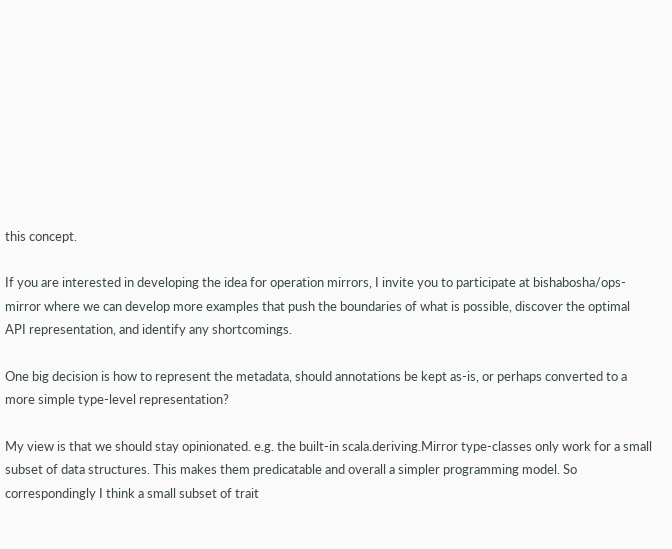this concept.

If you are interested in developing the idea for operation mirrors, I invite you to participate at bishabosha/ops-mirror where we can develop more examples that push the boundaries of what is possible, discover the optimal API representation, and identify any shortcomings.

One big decision is how to represent the metadata, should annotations be kept as-is, or perhaps converted to a more simple type-level representation?

My view is that we should stay opinionated. e.g. the built-in scala.deriving.Mirror type-classes only work for a small subset of data structures. This makes them predicatable and overall a simpler programming model. So correspondingly I think a small subset of trait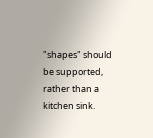"shapes" should be supported, rather than a kitchen sink.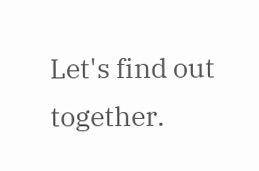Let's find out together.